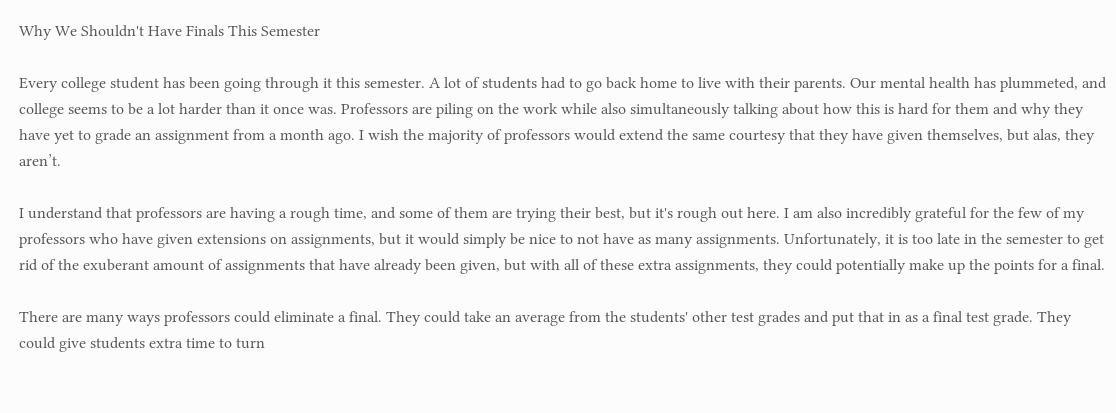Why We Shouldn't Have Finals This Semester

Every college student has been going through it this semester. A lot of students had to go back home to live with their parents. Our mental health has plummeted, and college seems to be a lot harder than it once was. Professors are piling on the work while also simultaneously talking about how this is hard for them and why they have yet to grade an assignment from a month ago. I wish the majority of professors would extend the same courtesy that they have given themselves, but alas, they aren’t.

I understand that professors are having a rough time, and some of them are trying their best, but it's rough out here. I am also incredibly grateful for the few of my professors who have given extensions on assignments, but it would simply be nice to not have as many assignments. Unfortunately, it is too late in the semester to get rid of the exuberant amount of assignments that have already been given, but with all of these extra assignments, they could potentially make up the points for a final.

There are many ways professors could eliminate a final. They could take an average from the students' other test grades and put that in as a final test grade. They could give students extra time to turn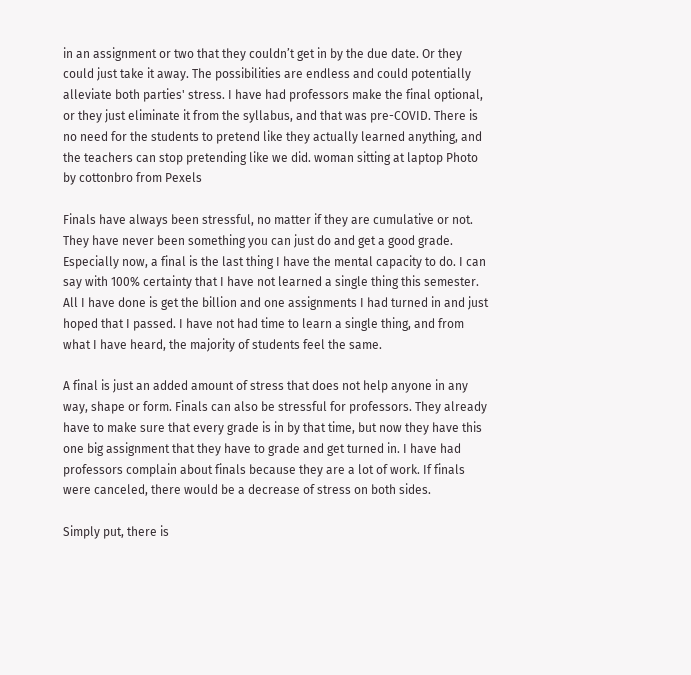in an assignment or two that they couldn’t get in by the due date. Or they could just take it away. The possibilities are endless and could potentially alleviate both parties' stress. I have had professors make the final optional, or they just eliminate it from the syllabus, and that was pre-COVID. There is no need for the students to pretend like they actually learned anything, and the teachers can stop pretending like we did. woman sitting at laptop Photo by cottonbro from Pexels

Finals have always been stressful, no matter if they are cumulative or not. They have never been something you can just do and get a good grade. Especially now, a final is the last thing I have the mental capacity to do. I can say with 100% certainty that I have not learned a single thing this semester. All I have done is get the billion and one assignments I had turned in and just hoped that I passed. I have not had time to learn a single thing, and from what I have heard, the majority of students feel the same.

A final is just an added amount of stress that does not help anyone in any way, shape or form. Finals can also be stressful for professors. They already have to make sure that every grade is in by that time, but now they have this one big assignment that they have to grade and get turned in. I have had professors complain about finals because they are a lot of work. If finals were canceled, there would be a decrease of stress on both sides.

Simply put, there is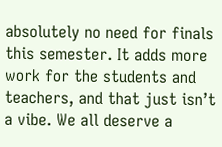absolutely no need for finals this semester. It adds more work for the students and teachers, and that just isn’t a vibe. We all deserve a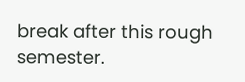break after this rough semester.